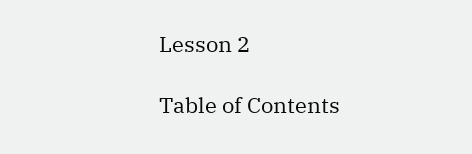Lesson 2

Table of Contents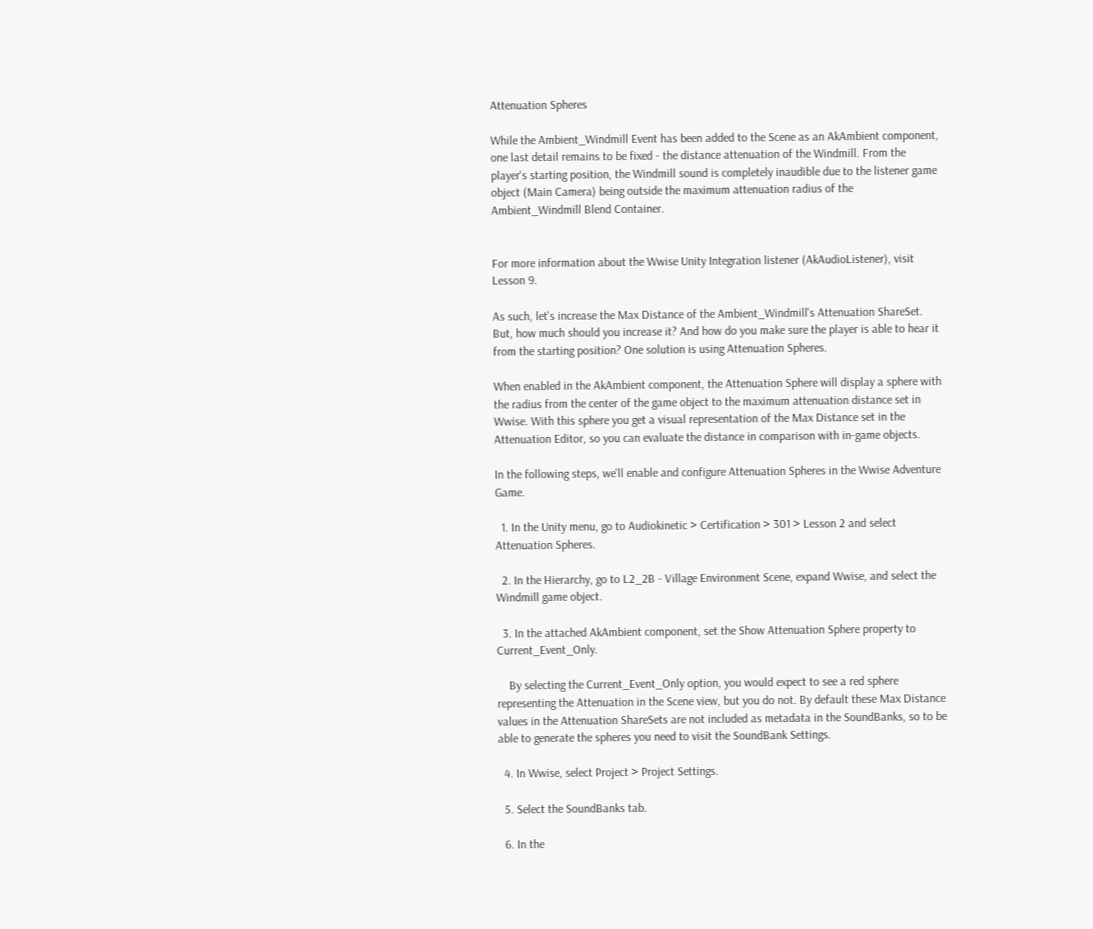Attenuation Spheres

While the Ambient_Windmill Event has been added to the Scene as an AkAmbient component, one last detail remains to be fixed - the distance attenuation of the Windmill. From the player's starting position, the Windmill sound is completely inaudible due to the listener game object (Main Camera) being outside the maximum attenuation radius of the Ambient_Windmill Blend Container.


For more information about the Wwise Unity Integration listener (AkAudioListener), visit Lesson 9.

As such, let's increase the Max Distance of the Ambient_Windmill's Attenuation ShareSet. But, how much should you increase it? And how do you make sure the player is able to hear it from the starting position? One solution is using Attenuation Spheres.

When enabled in the AkAmbient component, the Attenuation Sphere will display a sphere with the radius from the center of the game object to the maximum attenuation distance set in Wwise. With this sphere you get a visual representation of the Max Distance set in the Attenuation Editor, so you can evaluate the distance in comparison with in-game objects.

In the following steps, we'll enable and configure Attenuation Spheres in the Wwise Adventure Game.

  1. In the Unity menu, go to Audiokinetic > Certification > 301 > Lesson 2 and select Attenuation Spheres.

  2. In the Hierarchy, go to L2_2B - Village Environment Scene, expand Wwise, and select the Windmill game object.

  3. In the attached AkAmbient component, set the Show Attenuation Sphere property to Current_Event_Only.

    By selecting the Current_Event_Only option, you would expect to see a red sphere representing the Attenuation in the Scene view, but you do not. By default these Max Distance values in the Attenuation ShareSets are not included as metadata in the SoundBanks, so to be able to generate the spheres you need to visit the SoundBank Settings.

  4. In Wwise, select Project > Project Settings.

  5. Select the SoundBanks tab.

  6. In the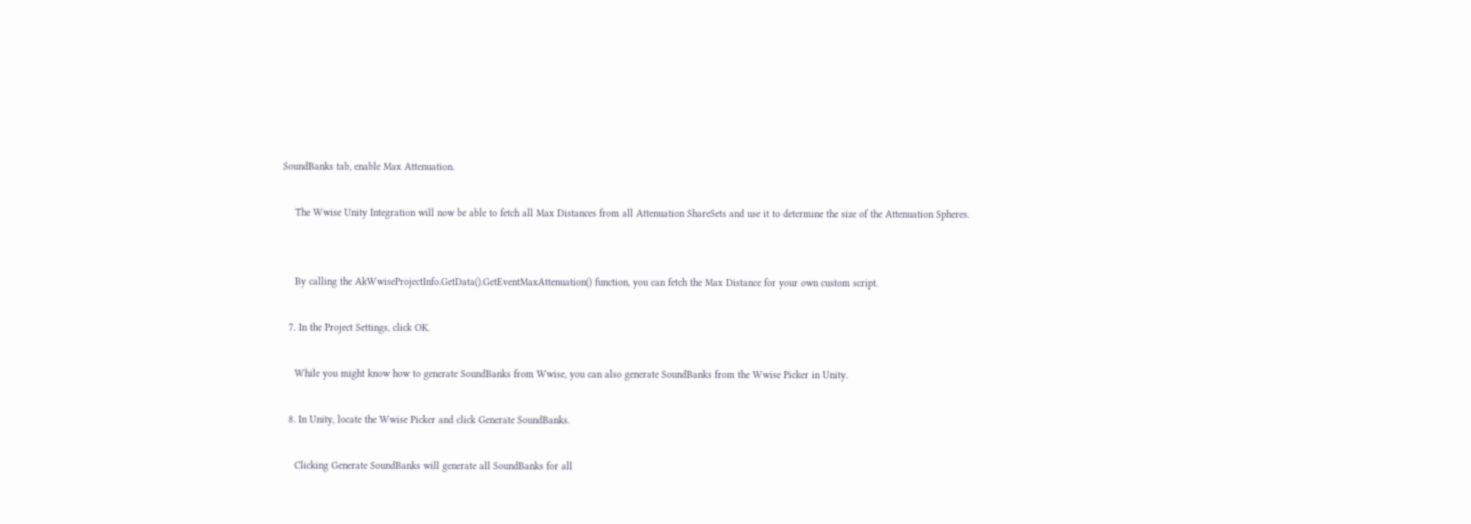SoundBanks tab, enable Max Attenuation.

    The Wwise Unity Integration will now be able to fetch all Max Distances from all Attenuation ShareSets and use it to determine the size of the Attenuation Spheres.


    By calling the AkWwiseProjectInfo.GetData().GetEventMaxAttenuation() function, you can fetch the Max Distance for your own custom script.

  7. In the Project Settings, click OK.

    While you might know how to generate SoundBanks from Wwise, you can also generate SoundBanks from the Wwise Picker in Unity.

  8. In Unity, locate the Wwise Picker and click Generate SoundBanks.

    Clicking Generate SoundBanks will generate all SoundBanks for all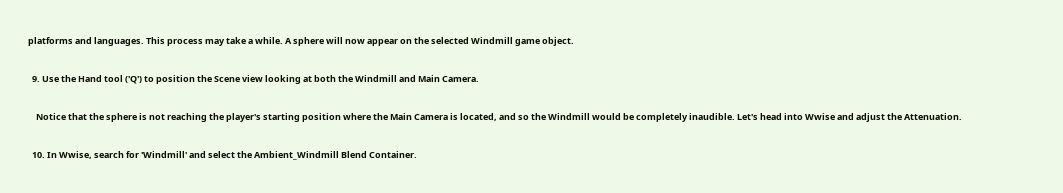platforms and languages. This process may take a while. A sphere will now appear on the selected Windmill game object.

  9. Use the Hand tool ('Q') to position the Scene view looking at both the Windmill and Main Camera.

    Notice that the sphere is not reaching the player's starting position where the Main Camera is located, and so the Windmill would be completely inaudible. Let's head into Wwise and adjust the Attenuation.

  10. In Wwise, search for 'Windmill' and select the Ambient_Windmill Blend Container.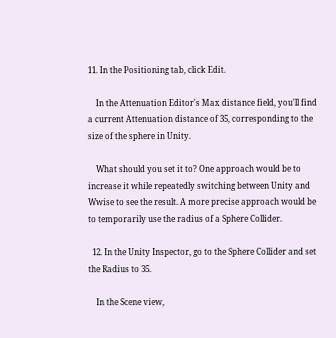11. In the Positioning tab, click Edit.

    In the Attenuation Editor's Max distance field, you'll find a current Attenuation distance of 35, corresponding to the size of the sphere in Unity.

    What should you set it to? One approach would be to increase it while repeatedly switching between Unity and Wwise to see the result. A more precise approach would be to temporarily use the radius of a Sphere Collider.

  12. In the Unity Inspector, go to the Sphere Collider and set the Radius to 35.

    In the Scene view,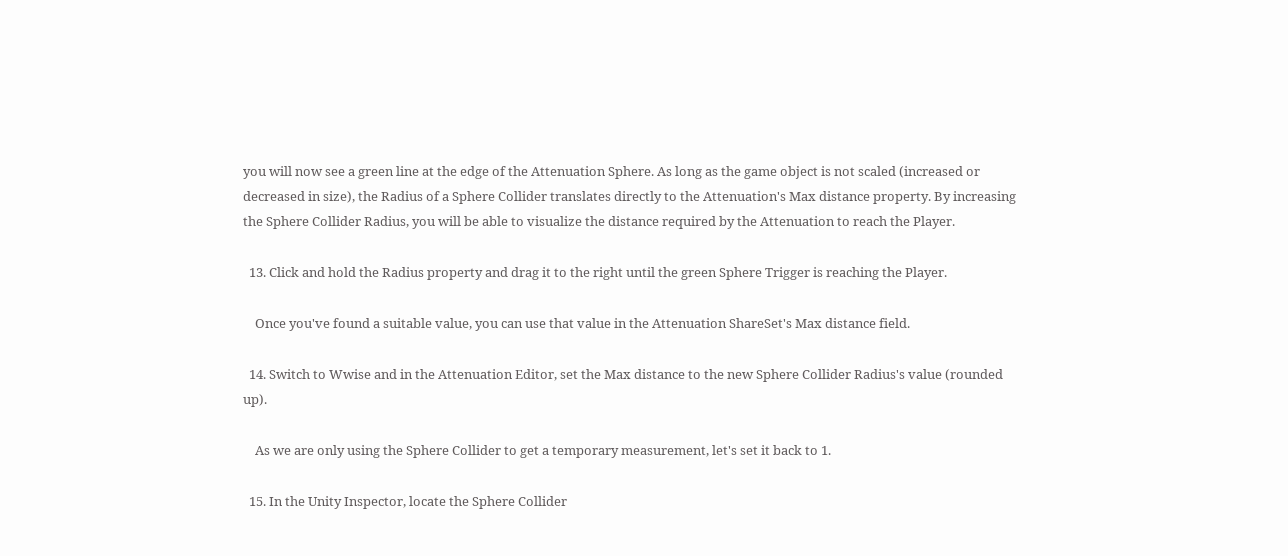you will now see a green line at the edge of the Attenuation Sphere. As long as the game object is not scaled (increased or decreased in size), the Radius of a Sphere Collider translates directly to the Attenuation's Max distance property. By increasing the Sphere Collider Radius, you will be able to visualize the distance required by the Attenuation to reach the Player.

  13. Click and hold the Radius property and drag it to the right until the green Sphere Trigger is reaching the Player.

    Once you've found a suitable value, you can use that value in the Attenuation ShareSet's Max distance field.

  14. Switch to Wwise and in the Attenuation Editor, set the Max distance to the new Sphere Collider Radius's value (rounded up).

    As we are only using the Sphere Collider to get a temporary measurement, let's set it back to 1.

  15. In the Unity Inspector, locate the Sphere Collider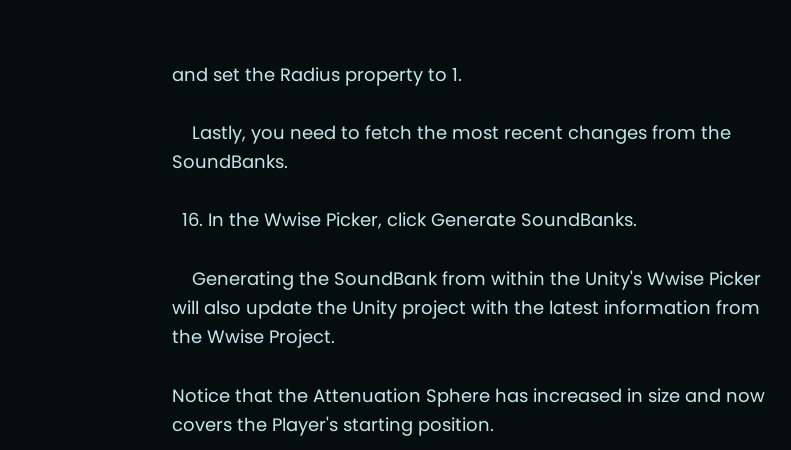and set the Radius property to 1.

    Lastly, you need to fetch the most recent changes from the SoundBanks.

  16. In the Wwise Picker, click Generate SoundBanks.

    Generating the SoundBank from within the Unity's Wwise Picker will also update the Unity project with the latest information from the Wwise Project.

Notice that the Attenuation Sphere has increased in size and now covers the Player's starting position.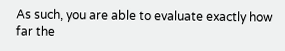As such, you are able to evaluate exactly how far the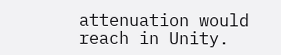attenuation would reach in Unity.